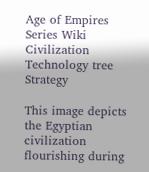Age of Empires Series Wiki
Civilization Technology tree Strategy

This image depicts the Egyptian civilization flourishing during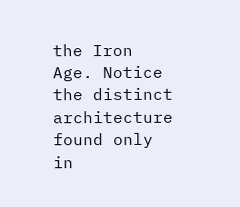the Iron Age. Notice the distinct architecture found only in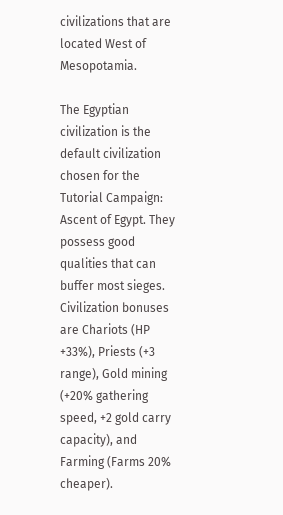civilizations that are located West of Mesopotamia.

The Egyptian civilization is the default civilization chosen for the Tutorial Campaign: Ascent of Egypt. They possess good qualities that can buffer most sieges. Civilization bonuses are Chariots (HP +33%), Priests (+3 range), Gold mining (+20% gathering speed, +2 gold carry capacity), and Farming (Farms 20% cheaper).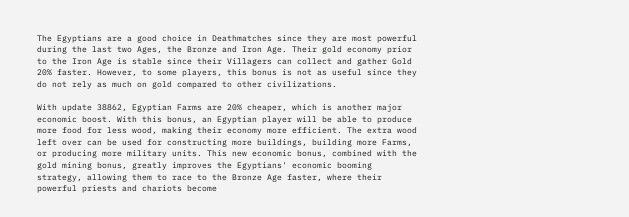The Egyptians are a good choice in Deathmatches since they are most powerful during the last two Ages, the Bronze and Iron Age. Their gold economy prior to the Iron Age is stable since their Villagers can collect and gather Gold 20% faster. However, to some players, this bonus is not as useful since they do not rely as much on gold compared to other civilizations.

With update 38862, Egyptian Farms are 20% cheaper, which is another major economic boost. With this bonus, an Egyptian player will be able to produce more food for less wood, making their economy more efficient. The extra wood left over can be used for constructing more buildings, building more Farms, or producing more military units. This new economic bonus, combined with the gold mining bonus, greatly improves the Egyptians' economic booming strategy, allowing them to race to the Bronze Age faster, where their powerful priests and chariots become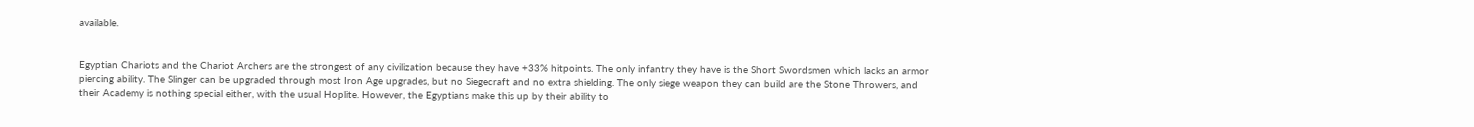available.


Egyptian Chariots and the Chariot Archers are the strongest of any civilization because they have +33% hitpoints. The only infantry they have is the Short Swordsmen which lacks an armor piercing ability. The Slinger can be upgraded through most Iron Age upgrades, but no Siegecraft and no extra shielding. The only siege weapon they can build are the Stone Throwers, and their Academy is nothing special either, with the usual Hoplite. However, the Egyptians make this up by their ability to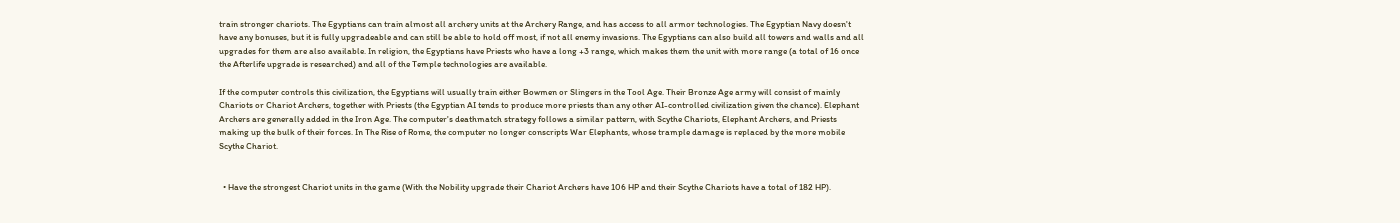train stronger chariots. The Egyptians can train almost all archery units at the Archery Range, and has access to all armor technologies. The Egyptian Navy doesn't have any bonuses, but it is fully upgradeable and can still be able to hold off most, if not all enemy invasions. The Egyptians can also build all towers and walls and all upgrades for them are also available. In religion, the Egyptians have Priests who have a long +3 range, which makes them the unit with more range (a total of 16 once the Afterlife upgrade is researched) and all of the Temple technologies are available.

If the computer controls this civilization, the Egyptians will usually train either Bowmen or Slingers in the Tool Age. Their Bronze Age army will consist of mainly Chariots or Chariot Archers, together with Priests (the Egyptian AI tends to produce more priests than any other AI-controlled civilization given the chance). Elephant Archers are generally added in the Iron Age. The computer's deathmatch strategy follows a similar pattern, with Scythe Chariots, Elephant Archers, and Priests making up the bulk of their forces. In The Rise of Rome, the computer no longer conscripts War Elephants, whose trample damage is replaced by the more mobile Scythe Chariot.


  • Have the strongest Chariot units in the game (With the Nobility upgrade their Chariot Archers have 106 HP and their Scythe Chariots have a total of 182 HP).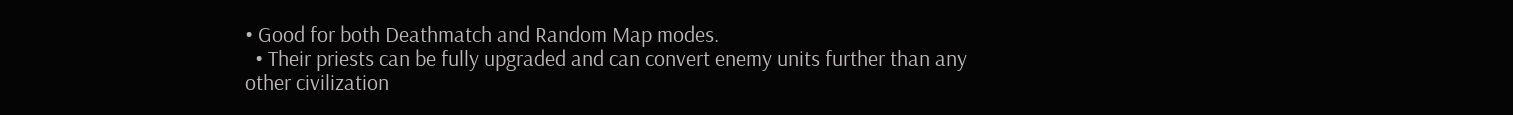• Good for both Deathmatch and Random Map modes.
  • Their priests can be fully upgraded and can convert enemy units further than any other civilization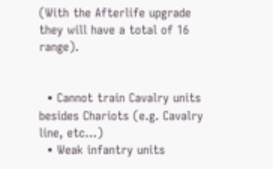(With the Afterlife upgrade they will have a total of 16 range).


  • Cannot train Cavalry units besides Chariots (e.g. Cavalry line, etc...)
  • Weak infantry units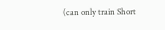(can only train Short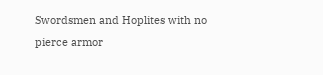Swordsmen and Hoplites with no pierce armor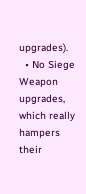upgrades).
  • No Siege Weapon upgrades, which really hampers their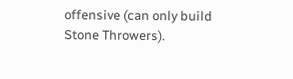offensive (can only build Stone Throwers).